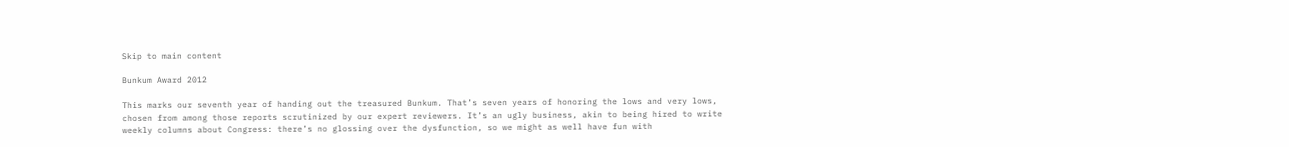Skip to main content

Bunkum Award 2012

This marks our seventh year of handing out the treasured Bunkum. That’s seven years of honoring the lows and very lows, chosen from among those reports scrutinized by our expert reviewers. It’s an ugly business, akin to being hired to write weekly columns about Congress: there’s no glossing over the dysfunction, so we might as well have fun with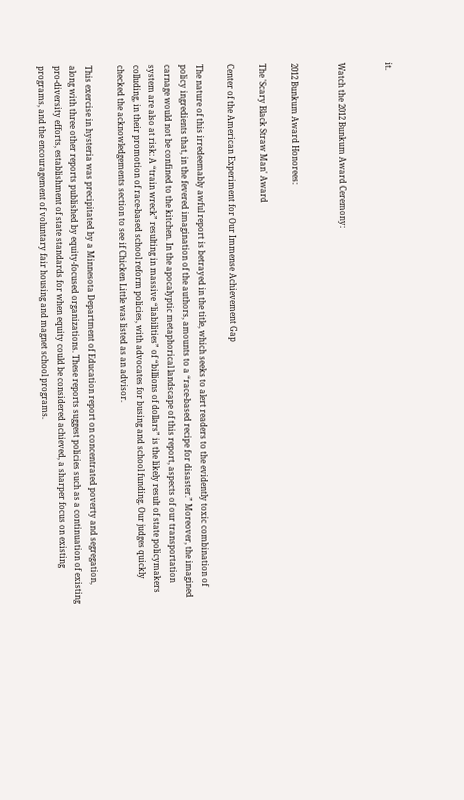it.


Watch the 2012 Bunkum Award Ceremony:


2012 Bunkum Award Honorees:

The 'Scary Black Straw Man' Award

Center of the American Experiment for Our Immense Achievement Gap

The nature of this irredeemably awful report is betrayed in the title, which seeks to alert readers to the evidently toxic combination of policy ingredients that, in the fevered imagination of the authors, amounts to a “race-based recipe for disaster.” Moreover, the imagined carnage would not be confined to the kitchen. In the apocalyptic metaphorical landscape of this report, aspects of our transportation system are also at risk: A “train wreck” resulting in massive “liabilities” of “billions of dollars” is the likely result of state policymakers colluding, in their promotion of race-based school reform policies, with advocates for busing and school funding. Our judges quickly checked the acknowledgements section to see if Chicken Little was listed as an advisor.

This exercise in hysteria was precipitated by a Minnesota Department of Education report on concentrated poverty and segregation, along with three other reports published by equity-focused organizations. These reports suggest policies such as a continuation of existing pro-diversity efforts, establishment of state standards for when equity could be considered achieved, a sharper focus on existing programs, and the encouragement of voluntary fair housing and magnet school programs.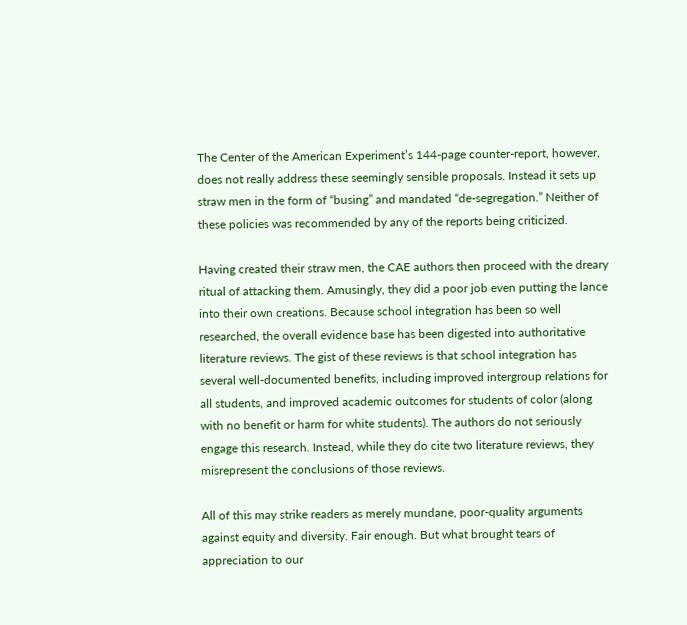The Center of the American Experiment’s 144-page counter-report, however, does not really address these seemingly sensible proposals. Instead it sets up straw men in the form of “busing” and mandated “de-segregation.” Neither of these policies was recommended by any of the reports being criticized.

Having created their straw men, the CAE authors then proceed with the dreary ritual of attacking them. Amusingly, they did a poor job even putting the lance into their own creations. Because school integration has been so well researched, the overall evidence base has been digested into authoritative literature reviews. The gist of these reviews is that school integration has several well-documented benefits, including improved intergroup relations for all students, and improved academic outcomes for students of color (along with no benefit or harm for white students). The authors do not seriously engage this research. Instead, while they do cite two literature reviews, they misrepresent the conclusions of those reviews.

All of this may strike readers as merely mundane, poor-quality arguments against equity and diversity. Fair enough. But what brought tears of appreciation to our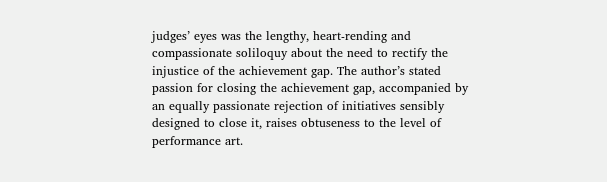judges’ eyes was the lengthy, heart-rending and compassionate soliloquy about the need to rectify the injustice of the achievement gap. The author’s stated passion for closing the achievement gap, accompanied by an equally passionate rejection of initiatives sensibly designed to close it, raises obtuseness to the level of performance art.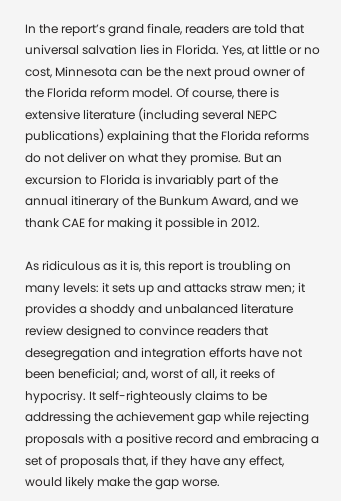In the report’s grand finale, readers are told that universal salvation lies in Florida. Yes, at little or no cost, Minnesota can be the next proud owner of the Florida reform model. Of course, there is extensive literature (including several NEPC publications) explaining that the Florida reforms do not deliver on what they promise. But an excursion to Florida is invariably part of the annual itinerary of the Bunkum Award, and we thank CAE for making it possible in 2012.

As ridiculous as it is, this report is troubling on many levels: it sets up and attacks straw men; it provides a shoddy and unbalanced literature review designed to convince readers that desegregation and integration efforts have not been beneficial; and, worst of all, it reeks of hypocrisy. It self-righteously claims to be addressing the achievement gap while rejecting proposals with a positive record and embracing a set of proposals that, if they have any effect, would likely make the gap worse.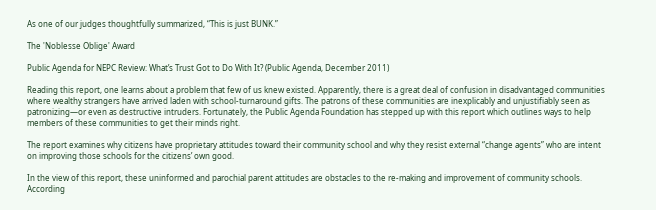As one of our judges thoughtfully summarized, “This is just BUNK.”

The 'Noblesse Oblige' Award

Public Agenda for NEPC Review: What’s Trust Got to Do With It? (Public Agenda, December 2011)

Reading this report, one learns about a problem that few of us knew existed. Apparently, there is a great deal of confusion in disadvantaged communities where wealthy strangers have arrived laden with school-turnaround gifts. The patrons of these communities are inexplicably and unjustifiably seen as patronizing—or even as destructive intruders. Fortunately, the Public Agenda Foundation has stepped up with this report which outlines ways to help members of these communities to get their minds right.

The report examines why citizens have proprietary attitudes toward their community school and why they resist external “change agents” who are intent on improving those schools for the citizens’ own good.

In the view of this report, these uninformed and parochial parent attitudes are obstacles to the re-making and improvement of community schools. According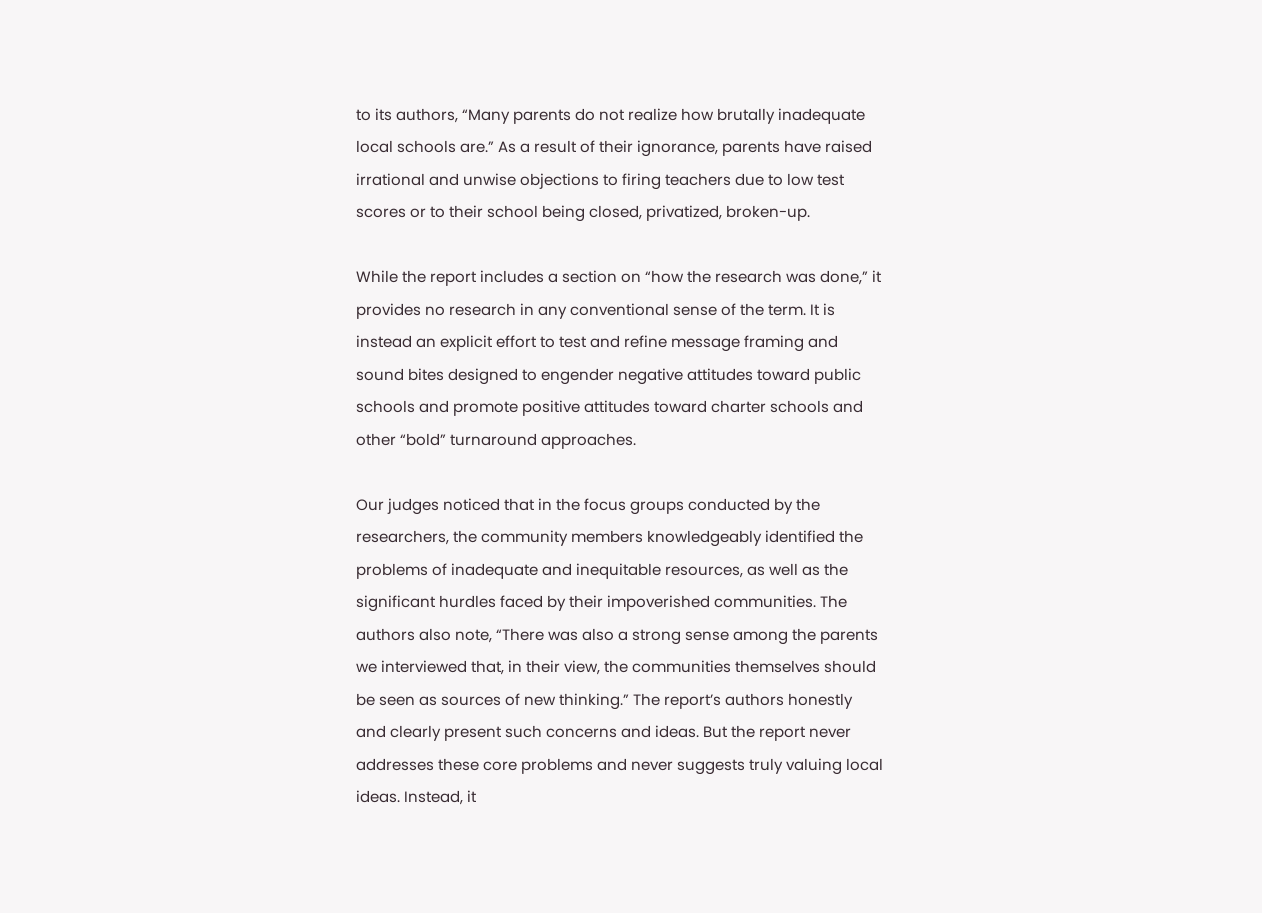to its authors, “Many parents do not realize how brutally inadequate local schools are.” As a result of their ignorance, parents have raised irrational and unwise objections to firing teachers due to low test scores or to their school being closed, privatized, broken-up.

While the report includes a section on “how the research was done,” it provides no research in any conventional sense of the term. It is instead an explicit effort to test and refine message framing and sound bites designed to engender negative attitudes toward public schools and promote positive attitudes toward charter schools and other “bold” turnaround approaches.

Our judges noticed that in the focus groups conducted by the researchers, the community members knowledgeably identified the problems of inadequate and inequitable resources, as well as the significant hurdles faced by their impoverished communities. The authors also note, “There was also a strong sense among the parents we interviewed that, in their view, the communities themselves should be seen as sources of new thinking.” The report’s authors honestly and clearly present such concerns and ideas. But the report never addresses these core problems and never suggests truly valuing local ideas. Instead, it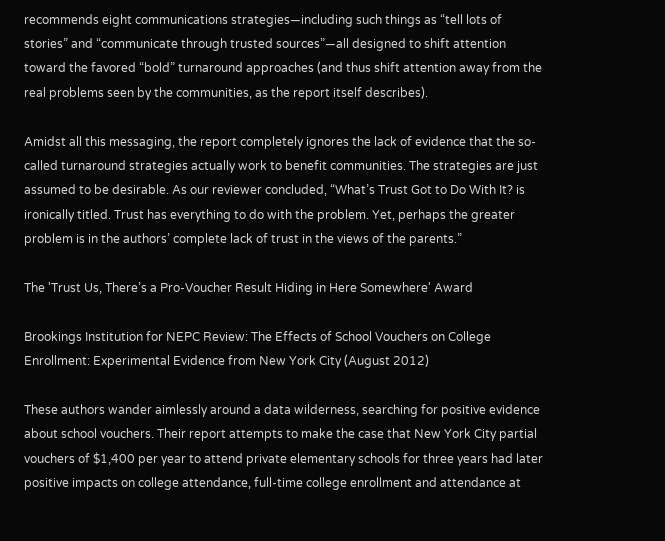recommends eight communications strategies—including such things as “tell lots of stories” and “communicate through trusted sources”—all designed to shift attention toward the favored “bold” turnaround approaches (and thus shift attention away from the real problems seen by the communities, as the report itself describes).

Amidst all this messaging, the report completely ignores the lack of evidence that the so-called turnaround strategies actually work to benefit communities. The strategies are just assumed to be desirable. As our reviewer concluded, “What’s Trust Got to Do With It? is ironically titled. Trust has everything to do with the problem. Yet, perhaps the greater problem is in the authors’ complete lack of trust in the views of the parents.”

The 'Trust Us, There’s a Pro-Voucher Result Hiding in Here Somewhere' Award

Brookings Institution for NEPC Review: The Effects of School Vouchers on College Enrollment: Experimental Evidence from New York City (August 2012)

These authors wander aimlessly around a data wilderness, searching for positive evidence about school vouchers. Their report attempts to make the case that New York City partial vouchers of $1,400 per year to attend private elementary schools for three years had later positive impacts on college attendance, full-time college enrollment and attendance at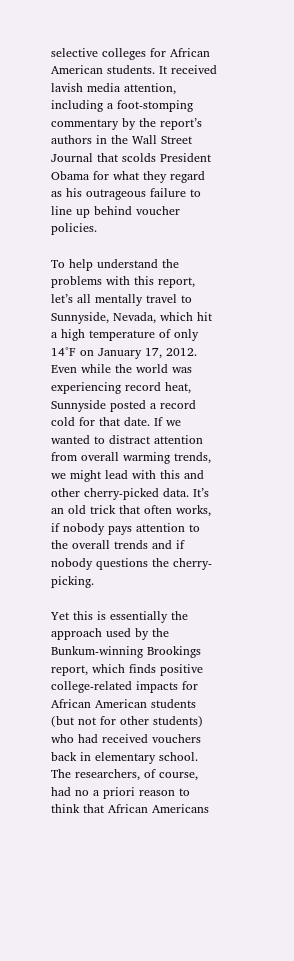selective colleges for African American students. It received lavish media attention, including a foot-stomping commentary by the report’s authors in the Wall Street Journal that scolds President Obama for what they regard as his outrageous failure to line up behind voucher policies.

To help understand the problems with this report, let’s all mentally travel to Sunnyside, Nevada, which hit a high temperature of only 14°F on January 17, 2012. Even while the world was experiencing record heat, Sunnyside posted a record cold for that date. If we wanted to distract attention from overall warming trends, we might lead with this and other cherry-picked data. It’s an old trick that often works, if nobody pays attention to the overall trends and if nobody questions the cherry-picking.

Yet this is essentially the approach used by the Bunkum-winning Brookings report, which finds positive college-related impacts for African American students (but not for other students) who had received vouchers back in elementary school. The researchers, of course, had no a priori reason to think that African Americans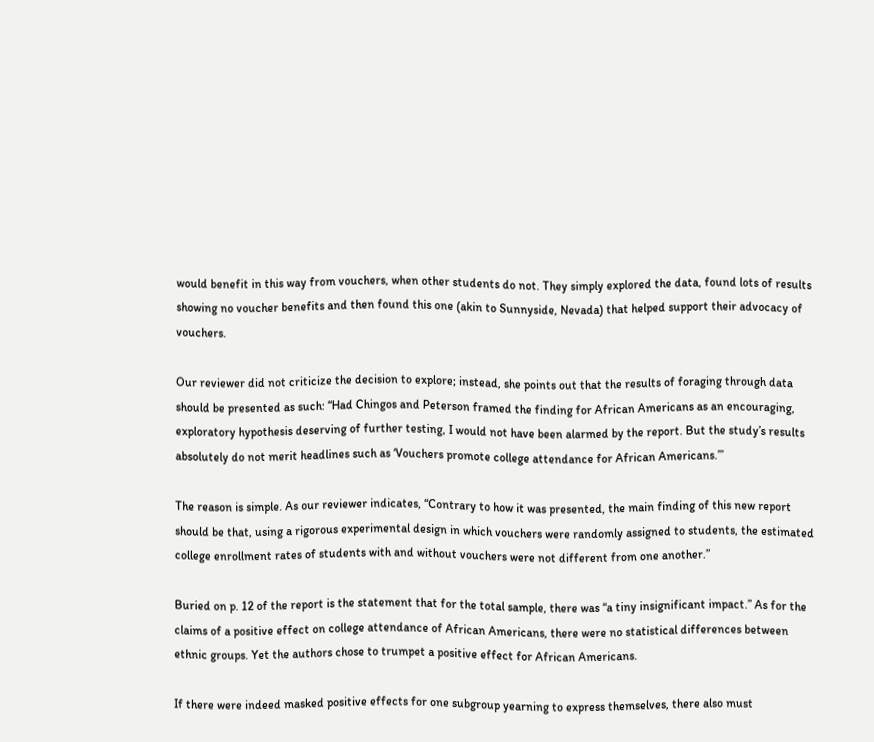would benefit in this way from vouchers, when other students do not. They simply explored the data, found lots of results showing no voucher benefits and then found this one (akin to Sunnyside, Nevada) that helped support their advocacy of vouchers.

Our reviewer did not criticize the decision to explore; instead, she points out that the results of foraging through data should be presented as such: “Had Chingos and Peterson framed the finding for African Americans as an encouraging, exploratory hypothesis deserving of further testing, I would not have been alarmed by the report. But the study’s results absolutely do not merit headlines such as ‘Vouchers promote college attendance for African Americans.’”

The reason is simple. As our reviewer indicates, “Contrary to how it was presented, the main finding of this new report should be that, using a rigorous experimental design in which vouchers were randomly assigned to students, the estimated college enrollment rates of students with and without vouchers were not different from one another.”

Buried on p. 12 of the report is the statement that for the total sample, there was “a tiny insignificant impact.” As for the claims of a positive effect on college attendance of African Americans, there were no statistical differences between ethnic groups. Yet the authors chose to trumpet a positive effect for African Americans.

If there were indeed masked positive effects for one subgroup yearning to express themselves, there also must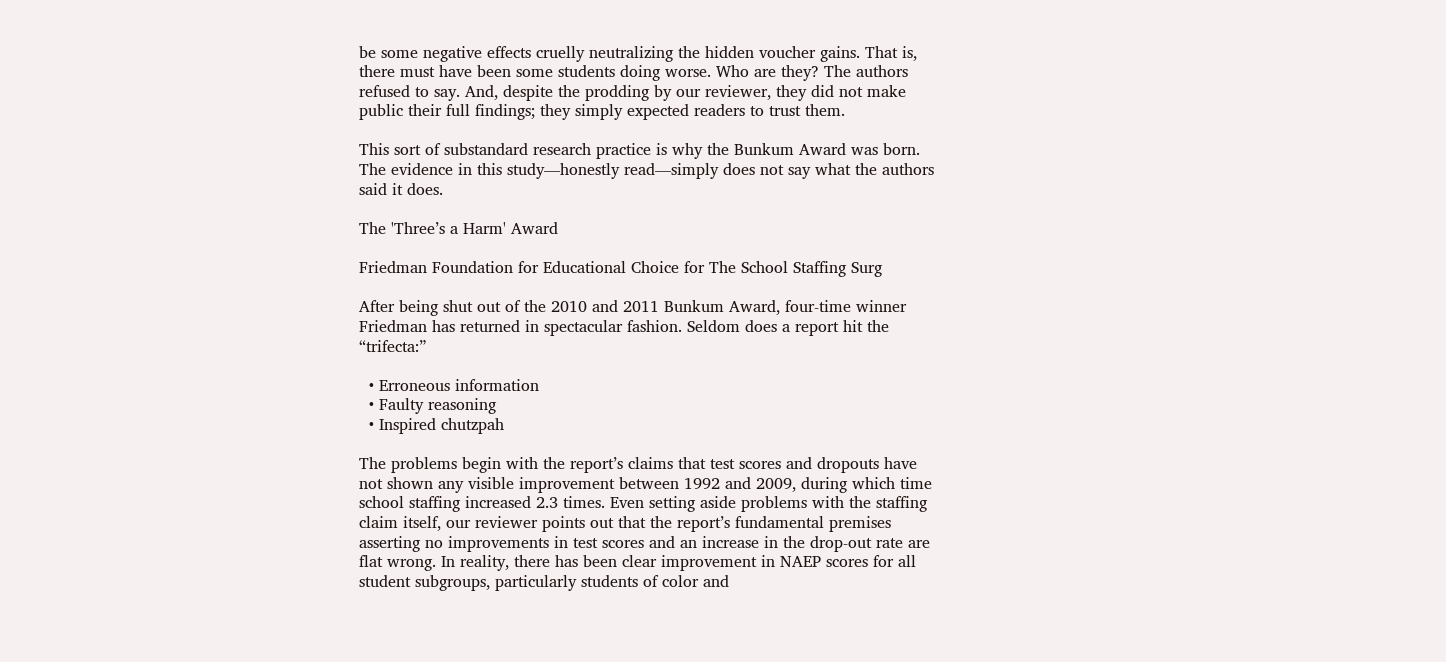be some negative effects cruelly neutralizing the hidden voucher gains. That is, there must have been some students doing worse. Who are they? The authors refused to say. And, despite the prodding by our reviewer, they did not make public their full findings; they simply expected readers to trust them.

This sort of substandard research practice is why the Bunkum Award was born. The evidence in this study—honestly read—simply does not say what the authors said it does.

The 'Three’s a Harm' Award

Friedman Foundation for Educational Choice for The School Staffing Surg

After being shut out of the 2010 and 2011 Bunkum Award, four-time winner Friedman has returned in spectacular fashion. Seldom does a report hit the “trifecta:”

  • Erroneous information
  • Faulty reasoning
  • Inspired chutzpah

The problems begin with the report’s claims that test scores and dropouts have not shown any visible improvement between 1992 and 2009, during which time school staffing increased 2.3 times. Even setting aside problems with the staffing claim itself, our reviewer points out that the report’s fundamental premises asserting no improvements in test scores and an increase in the drop-out rate are flat wrong. In reality, there has been clear improvement in NAEP scores for all student subgroups, particularly students of color and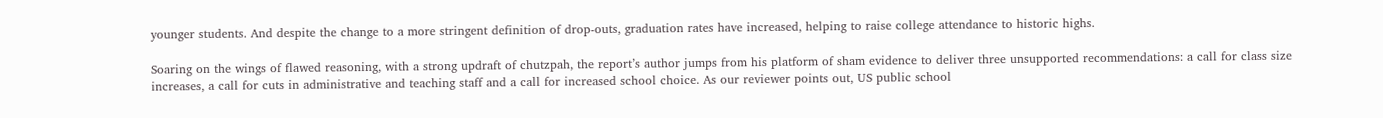younger students. And despite the change to a more stringent definition of drop-outs, graduation rates have increased, helping to raise college attendance to historic highs.

Soaring on the wings of flawed reasoning, with a strong updraft of chutzpah, the report’s author jumps from his platform of sham evidence to deliver three unsupported recommendations: a call for class size increases, a call for cuts in administrative and teaching staff and a call for increased school choice. As our reviewer points out, US public school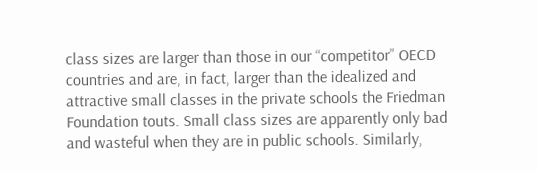class sizes are larger than those in our “competitor” OECD countries and are, in fact, larger than the idealized and attractive small classes in the private schools the Friedman Foundation touts. Small class sizes are apparently only bad and wasteful when they are in public schools. Similarly,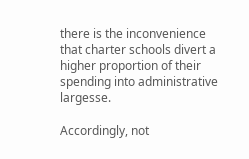there is the inconvenience that charter schools divert a higher proportion of their spending into administrative largesse.

Accordingly, not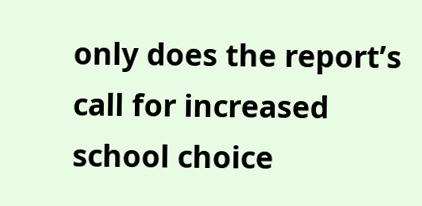only does the report’s call for increased school choice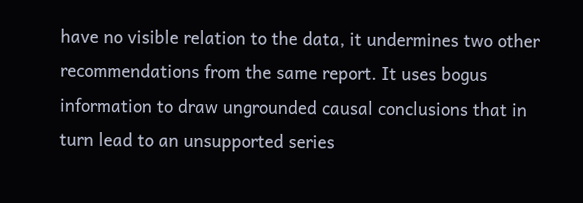have no visible relation to the data, it undermines two other recommendations from the same report. It uses bogus information to draw ungrounded causal conclusions that in turn lead to an unsupported series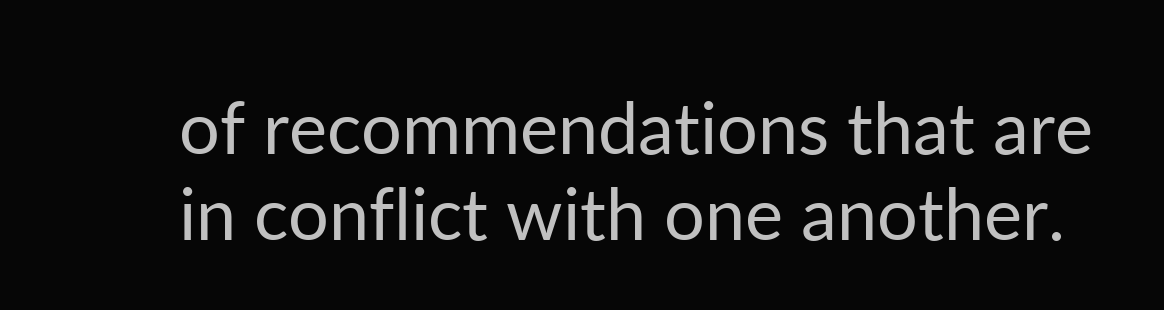of recommendations that are in conflict with one another.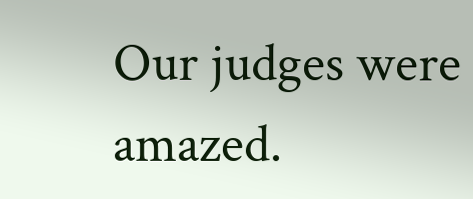Our judges were amazed.